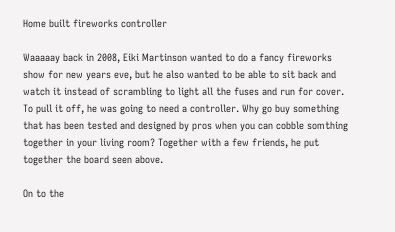Home built fireworks controller

Waaaaay back in 2008, Eiki Martinson wanted to do a fancy fireworks show for new years eve, but he also wanted to be able to sit back and watch it instead of scrambling to light all the fuses and run for cover. To pull it off, he was going to need a controller. Why go buy something that has been tested and designed by pros when you can cobble somthing together in your living room? Together with a few friends, he put together the board seen above.

On to the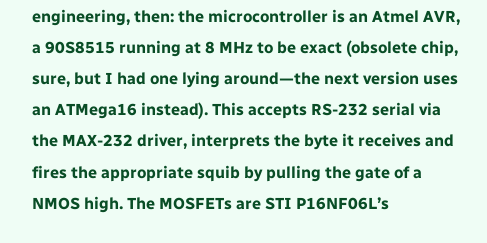engineering, then: the microcontroller is an Atmel AVR, a 90S8515 running at 8 MHz to be exact (obsolete chip, sure, but I had one lying around—the next version uses an ATMega16 instead). This accepts RS-232 serial via the MAX-232 driver, interprets the byte it receives and fires the appropriate squib by pulling the gate of a NMOS high. The MOSFETs are STI P16NF06L’s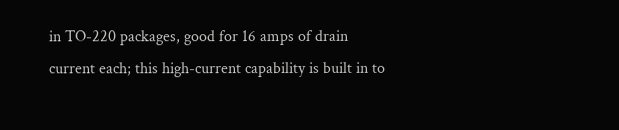in TO-220 packages, good for 16 amps of drain current each; this high-current capability is built in to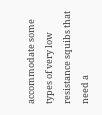accommodate some types of very low resistance squibs that need a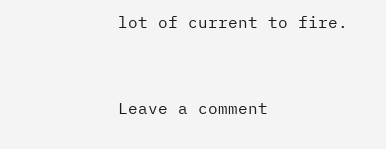lot of current to fire.


Leave a comment